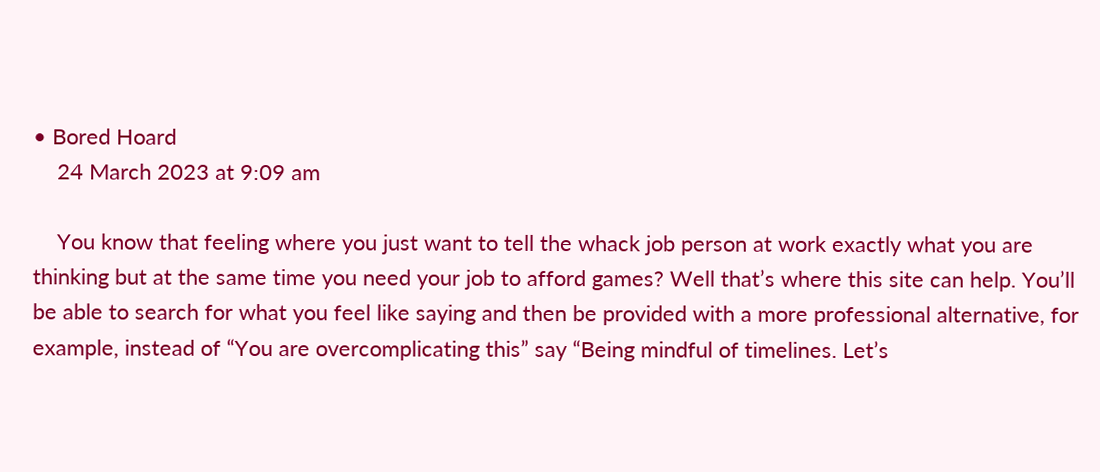• Bored Hoard
    24 March 2023 at 9:09 am

    You know that feeling where you just want to tell the whack job person at work exactly what you are thinking but at the same time you need your job to afford games? Well that’s where this site can help. You’ll be able to search for what you feel like saying and then be provided with a more professional alternative, for example, instead of “You are overcomplicating this” say “Being mindful of timelines. Let’s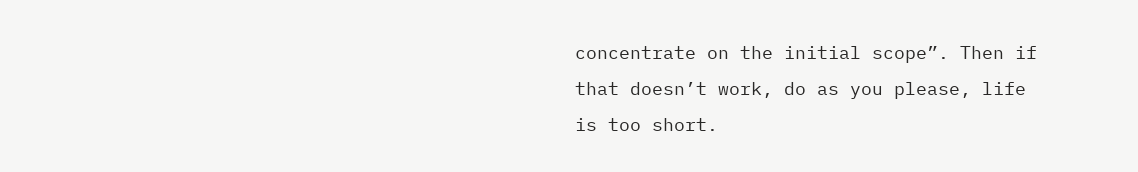concentrate on the initial scope”. Then if that doesn’t work, do as you please, life is too short.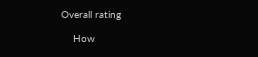Overall rating

    How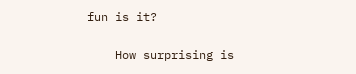fun is it?

    How surprising is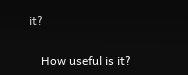it?

    How useful is it?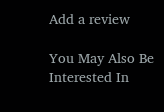Add a review

You May Also Be Interested In